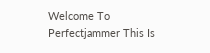Welcome To Perfectjammer This Is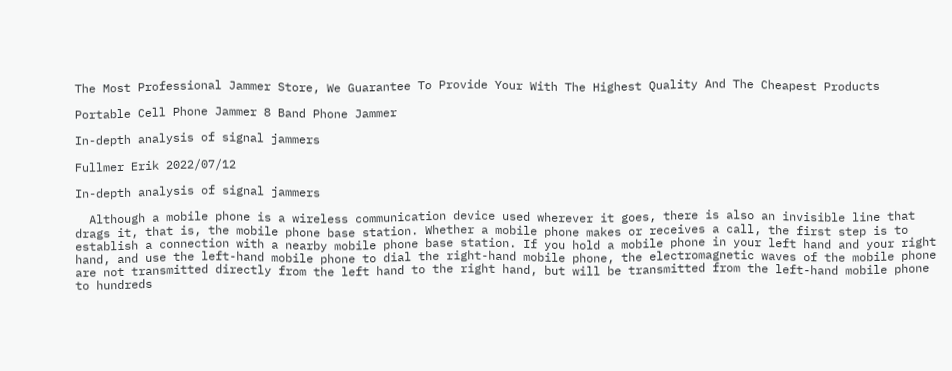The Most Professional Jammer Store, We Guarantee To Provide Your With The Highest Quality And The Cheapest Products

Portable Cell Phone Jammer 8 Band Phone Jammer

In-depth analysis of signal jammers

Fullmer Erik 2022/07/12

In-depth analysis of signal jammers

  Although a mobile phone is a wireless communication device used wherever it goes, there is also an invisible line that drags it, that is, the mobile phone base station. Whether a mobile phone makes or receives a call, the first step is to establish a connection with a nearby mobile phone base station. If you hold a mobile phone in your left hand and your right hand, and use the left-hand mobile phone to dial the right-hand mobile phone, the electromagnetic waves of the mobile phone are not transmitted directly from the left hand to the right hand, but will be transmitted from the left-hand mobile phone to hundreds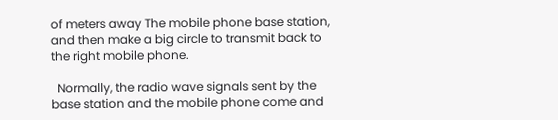of meters away The mobile phone base station, and then make a big circle to transmit back to the right mobile phone.

  Normally, the radio wave signals sent by the base station and the mobile phone come and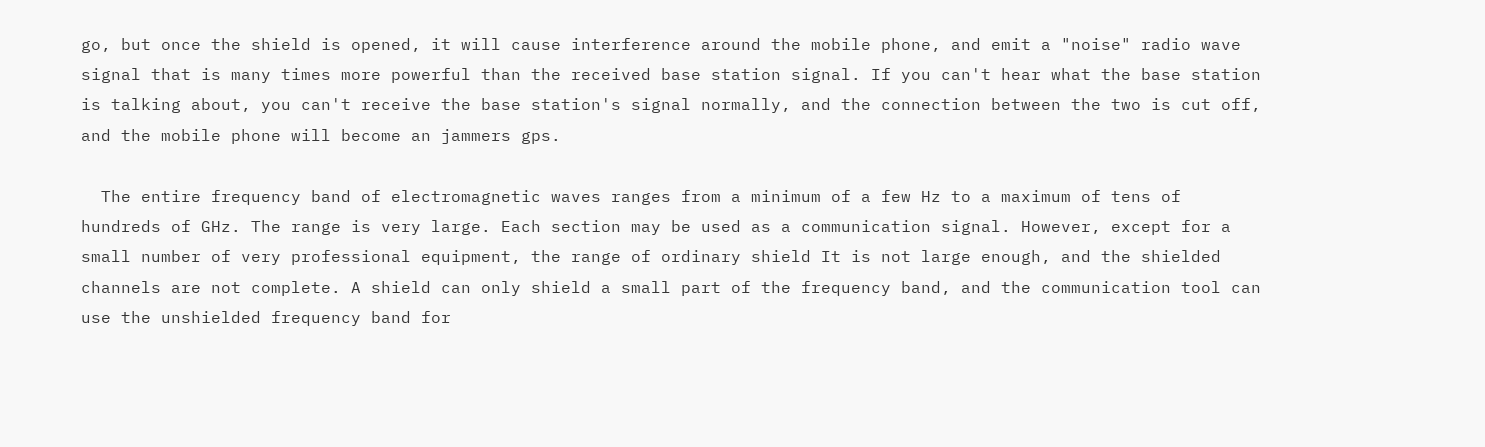go, but once the shield is opened, it will cause interference around the mobile phone, and emit a "noise" radio wave signal that is many times more powerful than the received base station signal. If you can't hear what the base station is talking about, you can't receive the base station's signal normally, and the connection between the two is cut off, and the mobile phone will become an jammers gps.

  The entire frequency band of electromagnetic waves ranges from a minimum of a few Hz to a maximum of tens of hundreds of GHz. The range is very large. Each section may be used as a communication signal. However, except for a small number of very professional equipment, the range of ordinary shield It is not large enough, and the shielded channels are not complete. A shield can only shield a small part of the frequency band, and the communication tool can use the unshielded frequency band for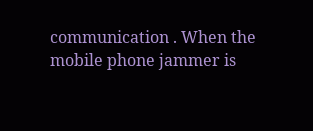communication . When the mobile phone jammer is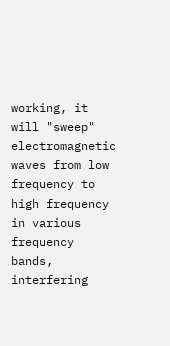working, it will "sweep" electromagnetic waves from low frequency to high frequency in various frequency bands, interfering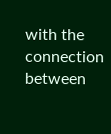with the connection between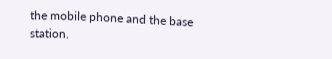the mobile phone and the base station.